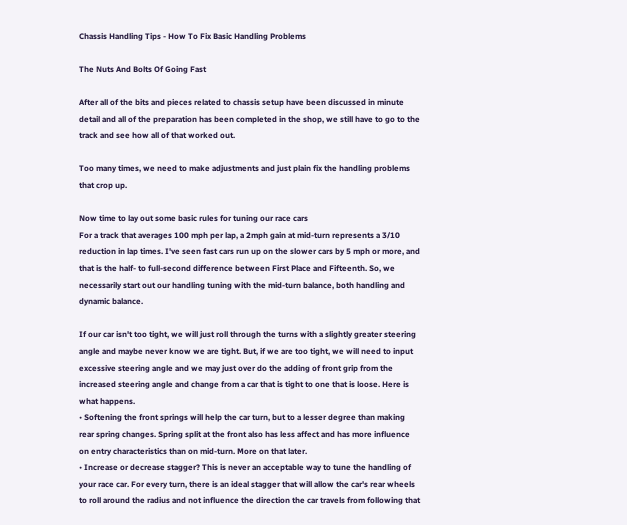Chassis Handling Tips - How To Fix Basic Handling Problems

The Nuts And Bolts Of Going Fast

After all of the bits and pieces related to chassis setup have been discussed in minute detail and all of the preparation has been completed in the shop, we still have to go to the track and see how all of that worked out.

Too many times, we need to make adjustments and just plain fix the handling problems that crop up.

Now time to lay out some basic rules for tuning our race cars
For a track that averages 100 mph per lap, a 2mph gain at mid-turn represents a 3/10 reduction in lap times. I've seen fast cars run up on the slower cars by 5 mph or more, and that is the half- to full-second difference between First Place and Fifteenth. So, we necessarily start out our handling tuning with the mid-turn balance, both handling and dynamic balance.

If our car isn't too tight, we will just roll through the turns with a slightly greater steering angle and maybe never know we are tight. But, if we are too tight, we will need to input excessive steering angle and we may just over do the adding of front grip from the increased steering angle and change from a car that is tight to one that is loose. Here is what happens.
• Softening the front springs will help the car turn, but to a lesser degree than making rear spring changes. Spring split at the front also has less affect and has more influence on entry characteristics than on mid-turn. More on that later.
• Increase or decrease stagger? This is never an acceptable way to tune the handling of your race car. For every turn, there is an ideal stagger that will allow the car's rear wheels to roll around the radius and not influence the direction the car travels from following that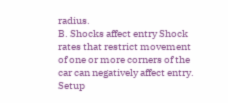radius.
B. Shocks affect entry Shock rates that restrict movement of one or more corners of the car can negatively affect entry.
Setup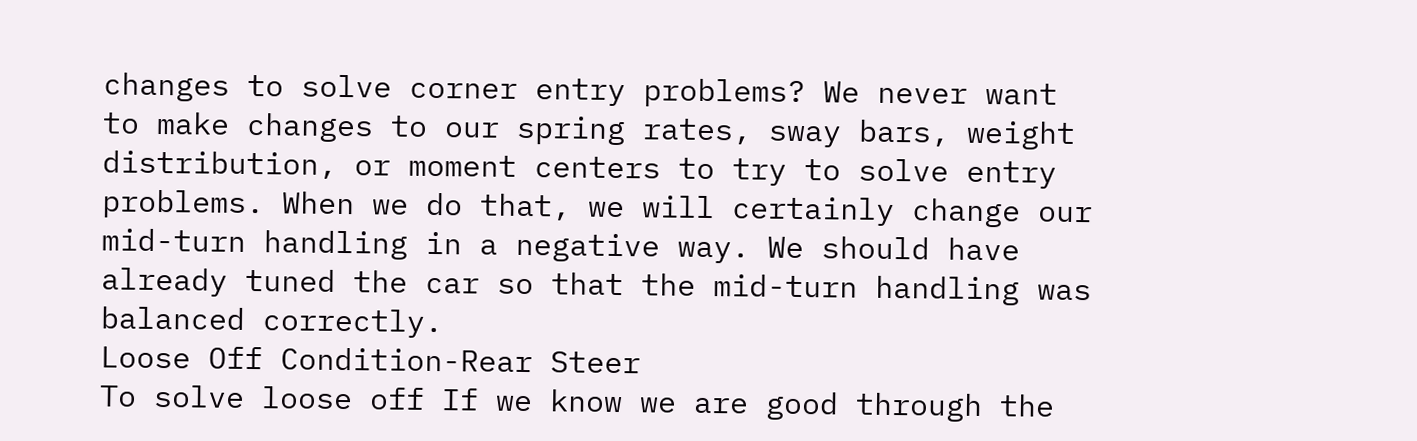changes to solve corner entry problems? We never want to make changes to our spring rates, sway bars, weight distribution, or moment centers to try to solve entry problems. When we do that, we will certainly change our mid-turn handling in a negative way. We should have already tuned the car so that the mid-turn handling was balanced correctly.
Loose Off Condition-Rear Steer
To solve loose off If we know we are good through the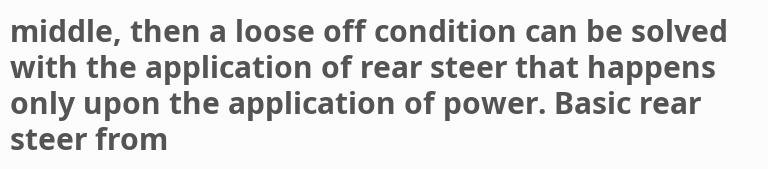middle, then a loose off condition can be solved with the application of rear steer that happens only upon the application of power. Basic rear steer from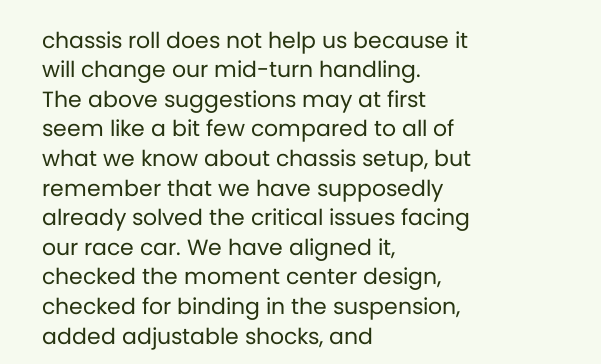chassis roll does not help us because it will change our mid-turn handling.
The above suggestions may at first seem like a bit few compared to all of what we know about chassis setup, but remember that we have supposedly already solved the critical issues facing our race car. We have aligned it, checked the moment center design, checked for binding in the suspension, added adjustable shocks, and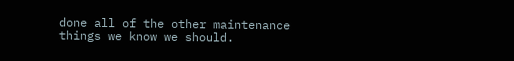done all of the other maintenance things we know we should.